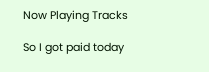Now Playing Tracks

So I got paid today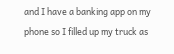and I have a banking app on my phone so I filled up my truck as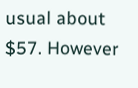usual about $57. However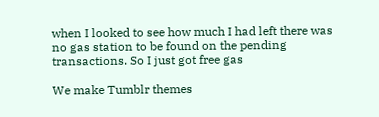when I looked to see how much I had left there was no gas station to be found on the pending transactions. So I just got free gas

We make Tumblr themes